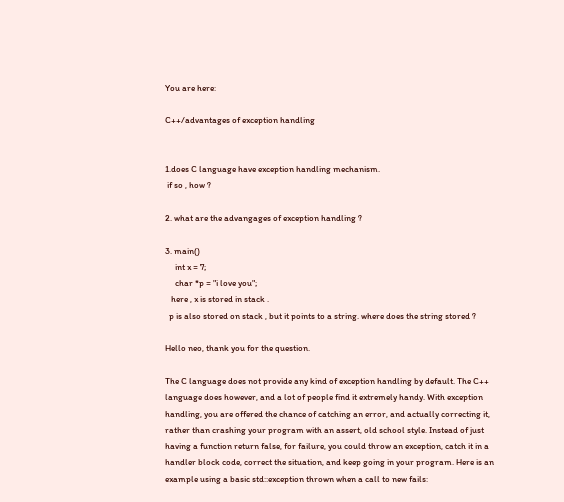You are here:

C++/advantages of exception handling


1.does C language have exception handling mechanism.
 if so , how ?

2. what are the advangages of exception handling ?

3. main()
     int x = 7;
     char *p = "i love you";
   here , x is stored in stack .
  p is also stored on stack , but it points to a string. where does the string stored ?

Hello neo, thank you for the question.

The C language does not provide any kind of exception handling by default. The C++ language does however, and a lot of people find it extremely handy. With exception handling, you are offered the chance of catching an error, and actually correcting it, rather than crashing your program with an assert, old school style. Instead of just having a function return false, for failure, you could throw an exception, catch it in a handler block code, correct the situation, and keep going in your program. Here is an example using a basic std::exception thrown when a call to new fails: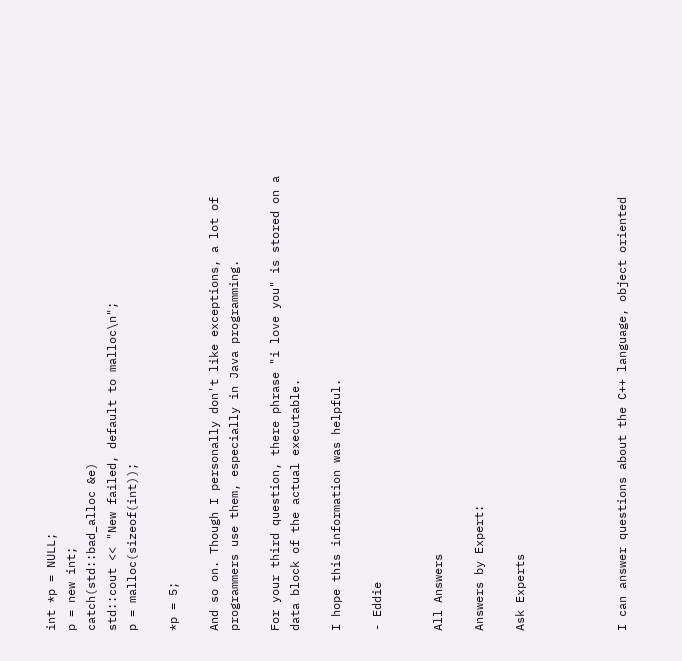int *p = NULL;
p = new int;
catch(std::bad_alloc &e)
std::cout << "New failed, default to malloc\n";
p = malloc(sizeof(int));

*p = 5;

And so on. Though I personally don't like exceptions, a lot of programmers use them, especially in Java programming.

For your third question, there phrase "i love you" is stored on a data block of the actual executable.

I hope this information was helpful.

- Eddie


All Answers

Answers by Expert:

Ask Experts




I can answer questions about the C++ language, object oriented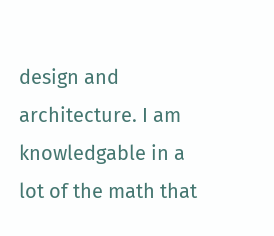design and architecture. I am knowledgable in a lot of the math that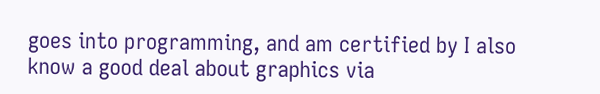goes into programming, and am certified by I also know a good deal about graphics via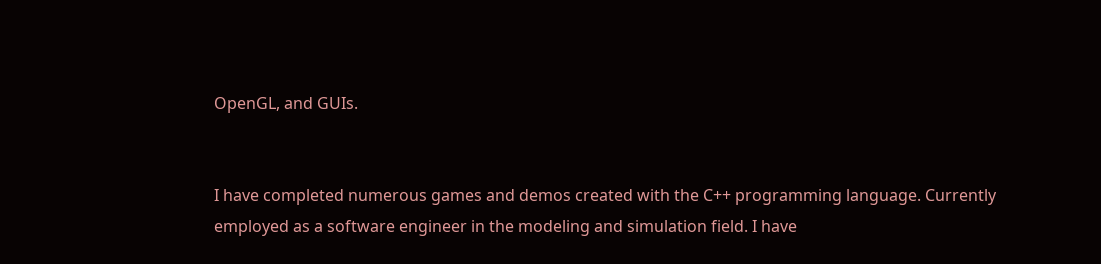OpenGL, and GUIs.


I have completed numerous games and demos created with the C++ programming language. Currently employed as a software engineer in the modeling and simulation field. I have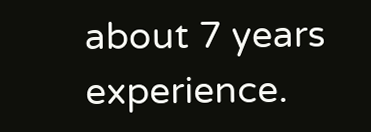about 7 years experience.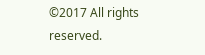©2017 All rights reserved.